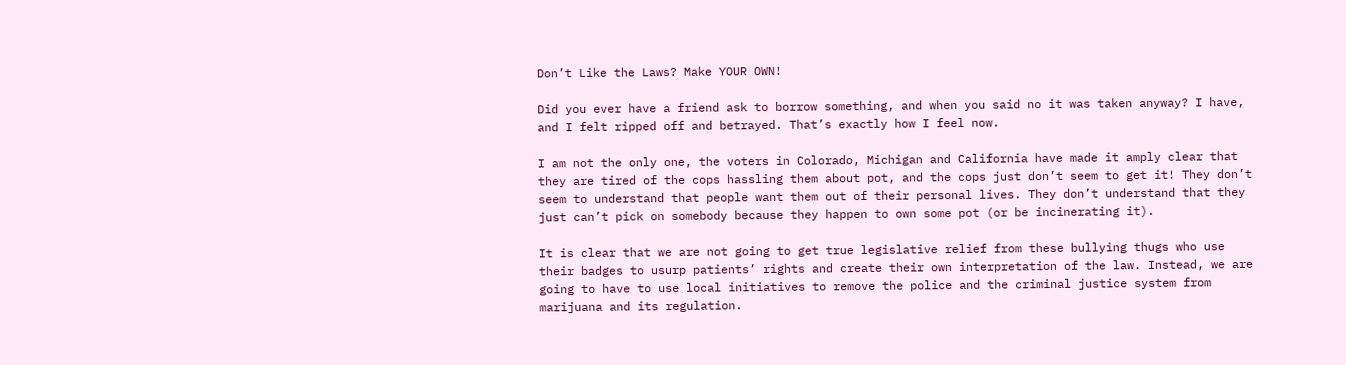Don’t Like the Laws? Make YOUR OWN!

Did you ever have a friend ask to borrow something, and when you said no it was taken anyway? I have, and I felt ripped off and betrayed. That’s exactly how I feel now.

I am not the only one, the voters in Colorado, Michigan and California have made it amply clear that they are tired of the cops hassling them about pot, and the cops just don’t seem to get it! They don’t seem to understand that people want them out of their personal lives. They don’t understand that they just can’t pick on somebody because they happen to own some pot (or be incinerating it).

It is clear that we are not going to get true legislative relief from these bullying thugs who use their badges to usurp patients’ rights and create their own interpretation of the law. Instead, we are going to have to use local initiatives to remove the police and the criminal justice system from marijuana and its regulation.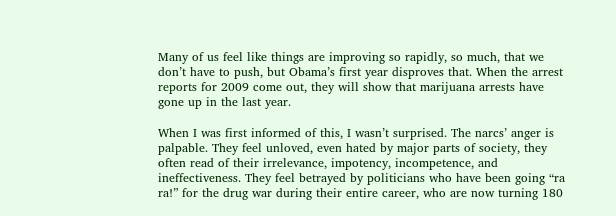Many of us feel like things are improving so rapidly, so much, that we don’t have to push, but Obama’s first year disproves that. When the arrest reports for 2009 come out, they will show that marijuana arrests have gone up in the last year.

When I was first informed of this, I wasn’t surprised. The narcs’ anger is palpable. They feel unloved, even hated by major parts of society, they often read of their irrelevance, impotency, incompetence, and ineffectiveness. They feel betrayed by politicians who have been going “ra ra!” for the drug war during their entire career, who are now turning 180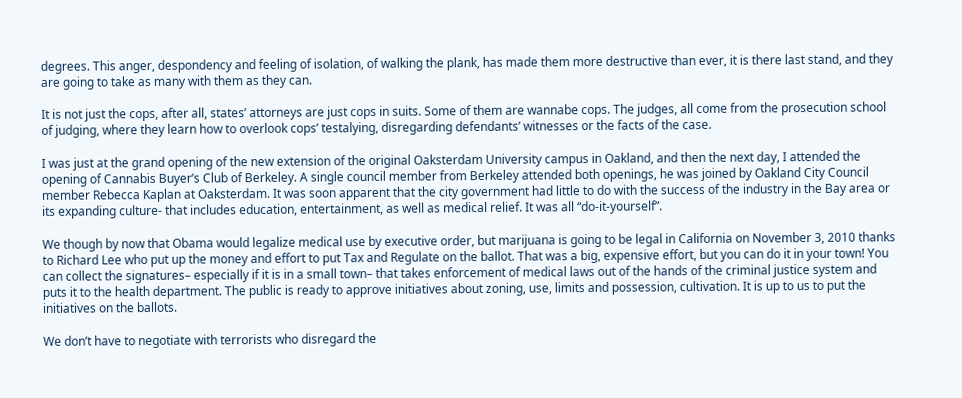degrees. This anger, despondency and feeling of isolation, of walking the plank, has made them more destructive than ever, it is there last stand, and they are going to take as many with them as they can.

It is not just the cops, after all, states’ attorneys are just cops in suits. Some of them are wannabe cops. The judges, all come from the prosecution school of judging, where they learn how to overlook cops’ testalying, disregarding defendants’ witnesses or the facts of the case.

I was just at the grand opening of the new extension of the original Oaksterdam University campus in Oakland, and then the next day, I attended the opening of Cannabis Buyer’s Club of Berkeley. A single council member from Berkeley attended both openings, he was joined by Oakland City Council member Rebecca Kaplan at Oaksterdam. It was soon apparent that the city government had little to do with the success of the industry in the Bay area or its expanding culture- that includes education, entertainment, as well as medical relief. It was all “do-it-yourself”.

We though by now that Obama would legalize medical use by executive order, but marijuana is going to be legal in California on November 3, 2010 thanks to Richard Lee who put up the money and effort to put Tax and Regulate on the ballot. That was a big, expensive effort, but you can do it in your town! You can collect the signatures– especially if it is in a small town– that takes enforcement of medical laws out of the hands of the criminal justice system and puts it to the health department. The public is ready to approve initiatives about zoning, use, limits and possession, cultivation. It is up to us to put the initiatives on the ballots.

We don’t have to negotiate with terrorists who disregard the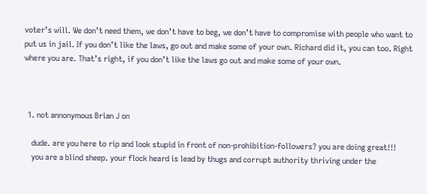voter’s will. We don’t need them, we don’t have to beg, we don’t have to compromise with people who want to put us in jail. If you don’t like the laws, go out and make some of your own. Richard did it, you can too. Right where you are. That’s right, if you don’t like the laws go out and make some of your own.



  1. not annonymous Brian J on

    dude. are you here to rip and look stupid in front of non-prohibition-followers? you are doing great!!!
    you are a blind sheep. your flock heard is lead by thugs and corrupt authority thriving under the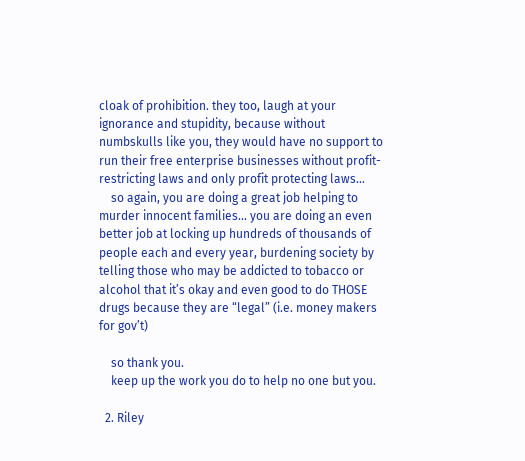cloak of prohibition. they too, laugh at your ignorance and stupidity, because without numbskulls like you, they would have no support to run their free enterprise businesses without profit-restricting laws and only profit protecting laws…
    so again, you are doing a great job helping to murder innocent families… you are doing an even better job at locking up hundreds of thousands of people each and every year, burdening society by telling those who may be addicted to tobacco or alcohol that it’s okay and even good to do THOSE drugs because they are “legal” (i.e. money makers for gov’t)

    so thank you.
    keep up the work you do to help no one but you.

  2. Riley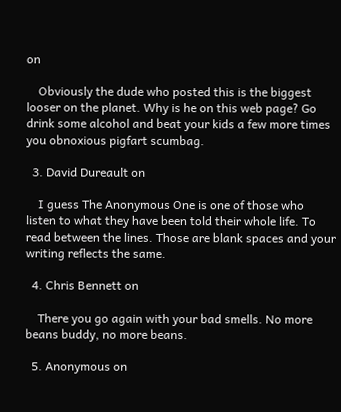on

    Obviously the dude who posted this is the biggest looser on the planet. Why is he on this web page? Go drink some alcohol and beat your kids a few more times you obnoxious pigfart scumbag.

  3. David Dureault on

    I guess The Anonymous One is one of those who listen to what they have been told their whole life. To read between the lines. Those are blank spaces and your writing reflects the same.

  4. Chris Bennett on

    There you go again with your bad smells. No more beans buddy, no more beans.

  5. Anonymous on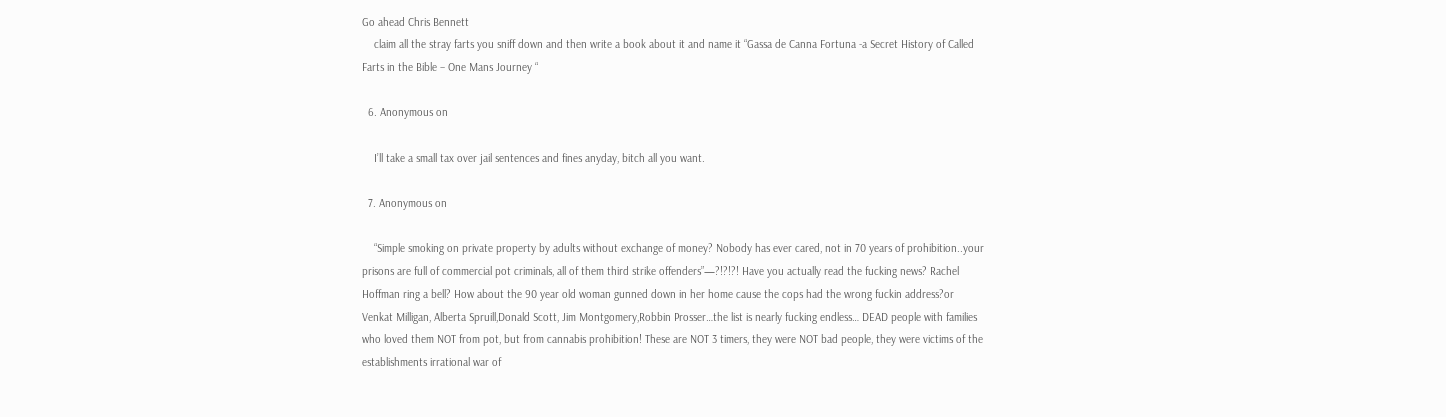Go ahead Chris Bennett
    claim all the stray farts you sniff down and then write a book about it and name it “Gassa de Canna Fortuna -a Secret History of Called Farts in the Bible – One Mans Journey “

  6. Anonymous on

    I’ll take a small tax over jail sentences and fines anyday, bitch all you want.

  7. Anonymous on

    “Simple smoking on private property by adults without exchange of money? Nobody has ever cared, not in 70 years of prohibition..your prisons are full of commercial pot criminals, all of them third strike offenders”—?!?!?! Have you actually read the fucking news? Rachel Hoffman ring a bell? How about the 90 year old woman gunned down in her home cause the cops had the wrong fuckin address?or Venkat Milligan, Alberta Spruill,Donald Scott, Jim Montgomery,Robbin Prosser…the list is nearly fucking endless… DEAD people with families who loved them NOT from pot, but from cannabis prohibition! These are NOT 3 timers, they were NOT bad people, they were victims of the establishments irrational war of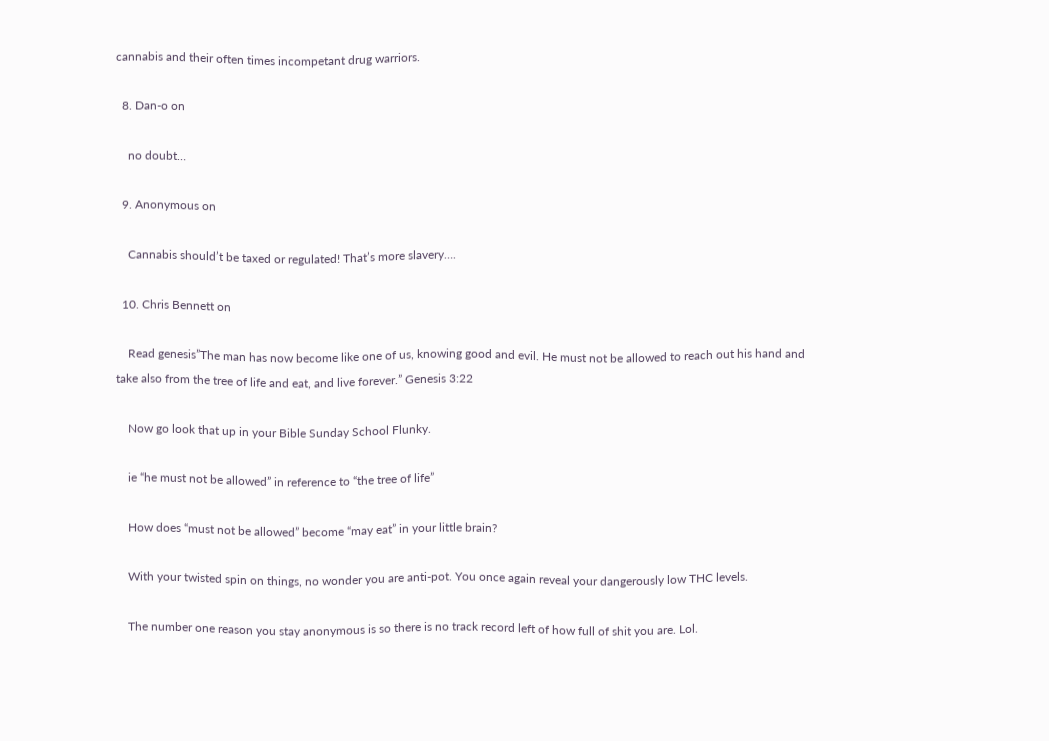cannabis and their often times incompetant drug warriors.

  8. Dan-o on

    no doubt…

  9. Anonymous on

    Cannabis should’t be taxed or regulated! That’s more slavery….

  10. Chris Bennett on

    Read genesis”The man has now become like one of us, knowing good and evil. He must not be allowed to reach out his hand and take also from the tree of life and eat, and live forever.” Genesis 3:22

    Now go look that up in your Bible Sunday School Flunky.

    ie “he must not be allowed” in reference to “the tree of life”

    How does “must not be allowed” become “may eat” in your little brain?

    With your twisted spin on things, no wonder you are anti-pot. You once again reveal your dangerously low THC levels.

    The number one reason you stay anonymous is so there is no track record left of how full of shit you are. Lol.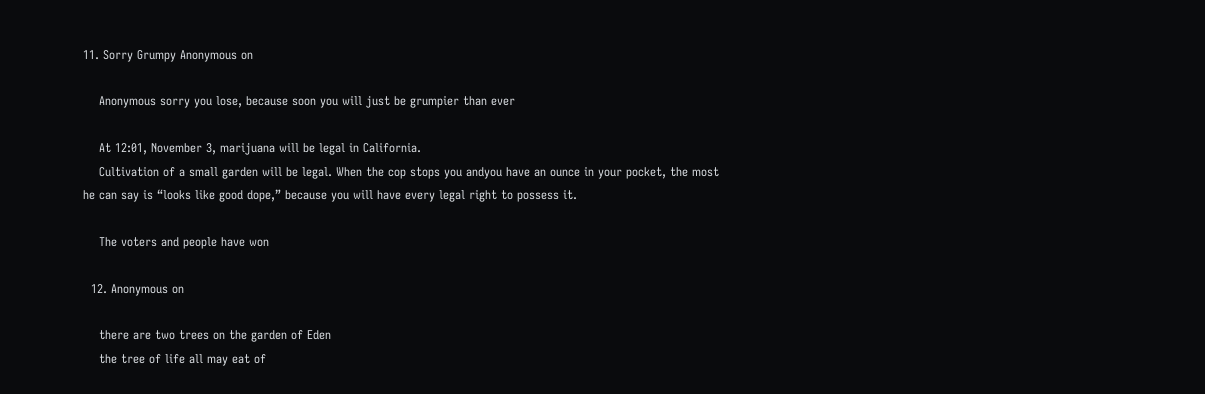11. Sorry Grumpy Anonymous on

    Anonymous sorry you lose, because soon you will just be grumpier than ever

    At 12:01, November 3, marijuana will be legal in California.
    Cultivation of a small garden will be legal. When the cop stops you andyou have an ounce in your pocket, the most he can say is “looks like good dope,” because you will have every legal right to possess it.

    The voters and people have won

  12. Anonymous on

    there are two trees on the garden of Eden
    the tree of life all may eat of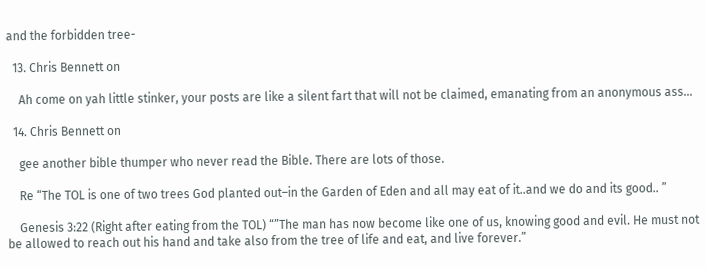and the forbidden tree-

  13. Chris Bennett on

    Ah come on yah little stinker, your posts are like a silent fart that will not be claimed, emanating from an anonymous ass…

  14. Chris Bennett on

    gee another bible thumper who never read the Bible. There are lots of those.

    Re “The TOL is one of two trees God planted out–in the Garden of Eden and all may eat of it..and we do and its good.. ”

    Genesis 3:22 (Right after eating from the TOL) “”The man has now become like one of us, knowing good and evil. He must not be allowed to reach out his hand and take also from the tree of life and eat, and live forever.”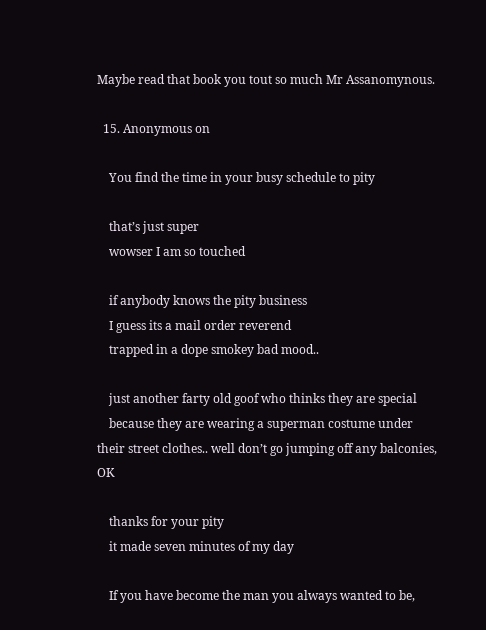Maybe read that book you tout so much Mr Assanomynous.

  15. Anonymous on

    You find the time in your busy schedule to pity

    that’s just super
    wowser I am so touched

    if anybody knows the pity business
    I guess its a mail order reverend
    trapped in a dope smokey bad mood..

    just another farty old goof who thinks they are special
    because they are wearing a superman costume under their street clothes.. well don’t go jumping off any balconies, OK

    thanks for your pity
    it made seven minutes of my day

    If you have become the man you always wanted to be,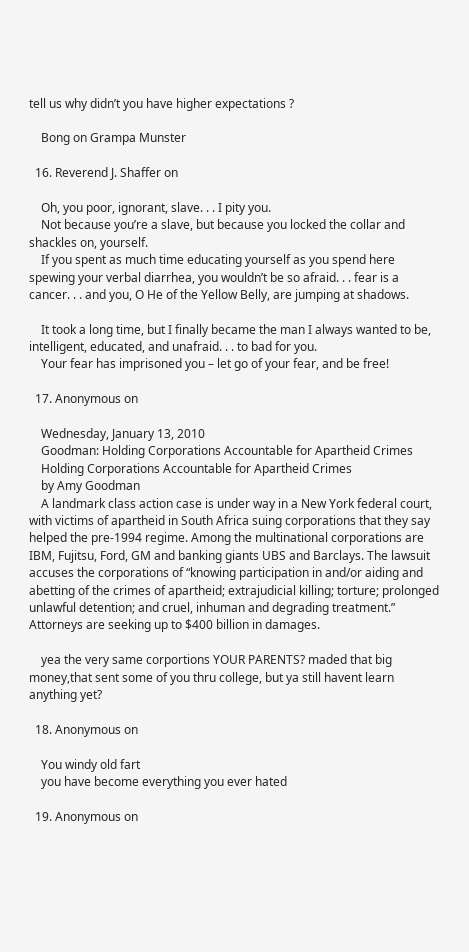tell us why didn’t you have higher expectations ?

    Bong on Grampa Munster

  16. Reverend J. Shaffer on

    Oh, you poor, ignorant, slave. . . I pity you.
    Not because you’re a slave, but because you locked the collar and shackles on, yourself.
    If you spent as much time educating yourself as you spend here spewing your verbal diarrhea, you wouldn’t be so afraid. . . fear is a cancer. . . and you, O He of the Yellow Belly, are jumping at shadows.

    It took a long time, but I finally became the man I always wanted to be, intelligent, educated, and unafraid. . . to bad for you.
    Your fear has imprisoned you – let go of your fear, and be free!

  17. Anonymous on

    Wednesday, January 13, 2010
    Goodman: Holding Corporations Accountable for Apartheid Crimes
    Holding Corporations Accountable for Apartheid Crimes
    by Amy Goodman
    A landmark class action case is under way in a New York federal court, with victims of apartheid in South Africa suing corporations that they say helped the pre-1994 regime. Among the multinational corporations are IBM, Fujitsu, Ford, GM and banking giants UBS and Barclays. The lawsuit accuses the corporations of “knowing participation in and/or aiding and abetting of the crimes of apartheid; extrajudicial killing; torture; prolonged unlawful detention; and cruel, inhuman and degrading treatment.” Attorneys are seeking up to $400 billion in damages.

    yea the very same corportions YOUR PARENTS? maded that big money,that sent some of you thru college, but ya still havent learn anything yet?

  18. Anonymous on

    You windy old fart
    you have become everything you ever hated

  19. Anonymous on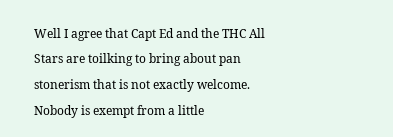Well I agree that Capt Ed and the THC All Stars are toilking to bring about pan stonerism that is not exactly welcome. Nobody is exempt from a little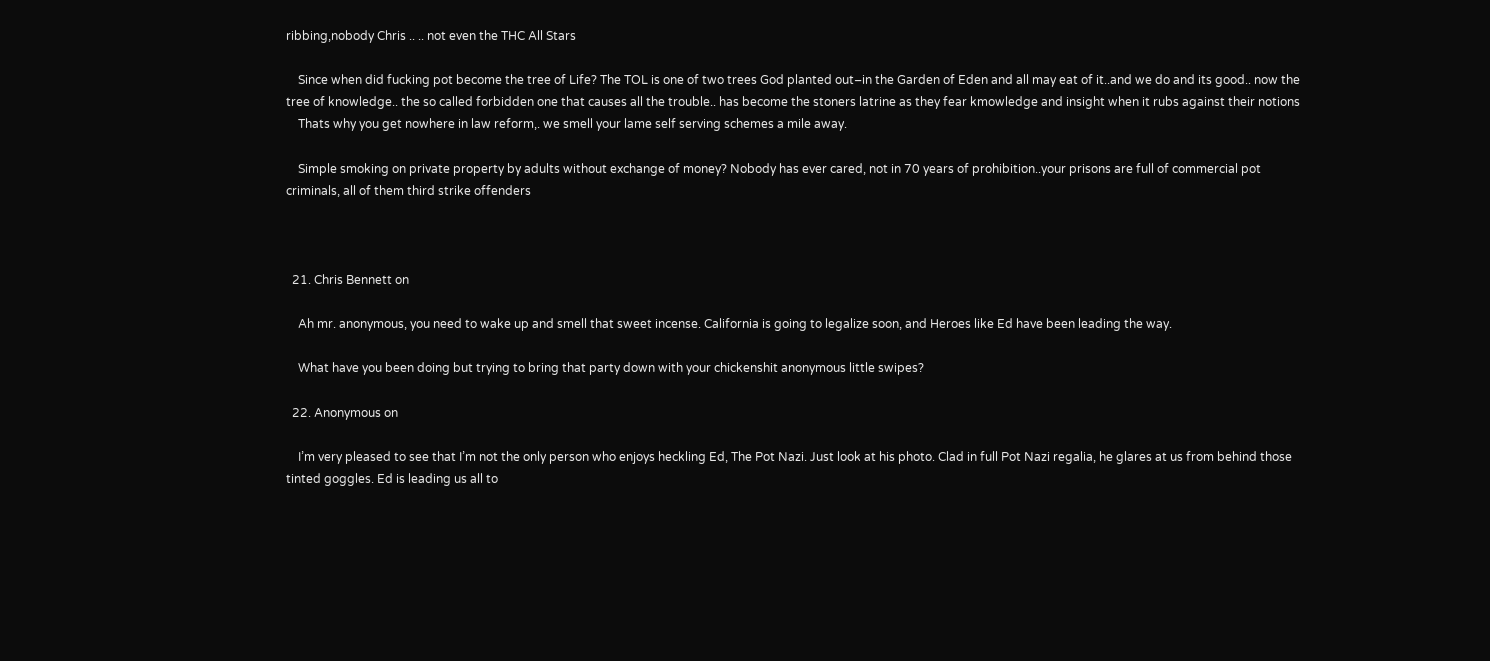ribbing,nobody Chris .. .. not even the THC All Stars

    Since when did fucking pot become the tree of Life? The TOL is one of two trees God planted out–in the Garden of Eden and all may eat of it..and we do and its good.. now the tree of knowledge.. the so called forbidden one that causes all the trouble.. has become the stoners latrine as they fear kmowledge and insight when it rubs against their notions
    Thats why you get nowhere in law reform,. we smell your lame self serving schemes a mile away.

    Simple smoking on private property by adults without exchange of money? Nobody has ever cared, not in 70 years of prohibition..your prisons are full of commercial pot criminals, all of them third strike offenders



  21. Chris Bennett on

    Ah mr. anonymous, you need to wake up and smell that sweet incense. California is going to legalize soon, and Heroes like Ed have been leading the way.

    What have you been doing but trying to bring that party down with your chickenshit anonymous little swipes?

  22. Anonymous on

    I’m very pleased to see that I’m not the only person who enjoys heckling Ed, The Pot Nazi. Just look at his photo. Clad in full Pot Nazi regalia, he glares at us from behind those tinted goggles. Ed is leading us all to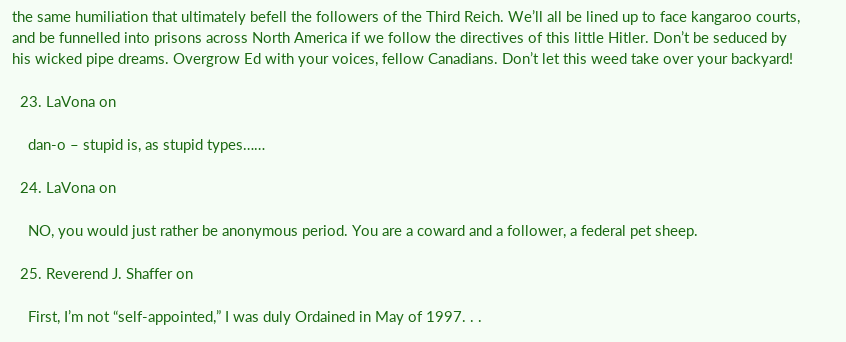the same humiliation that ultimately befell the followers of the Third Reich. We’ll all be lined up to face kangaroo courts, and be funnelled into prisons across North America if we follow the directives of this little Hitler. Don’t be seduced by his wicked pipe dreams. Overgrow Ed with your voices, fellow Canadians. Don’t let this weed take over your backyard!

  23. LaVona on

    dan-o – stupid is, as stupid types……

  24. LaVona on

    NO, you would just rather be anonymous period. You are a coward and a follower, a federal pet sheep.

  25. Reverend J. Shaffer on

    First, I’m not “self-appointed,” I was duly Ordained in May of 1997. . .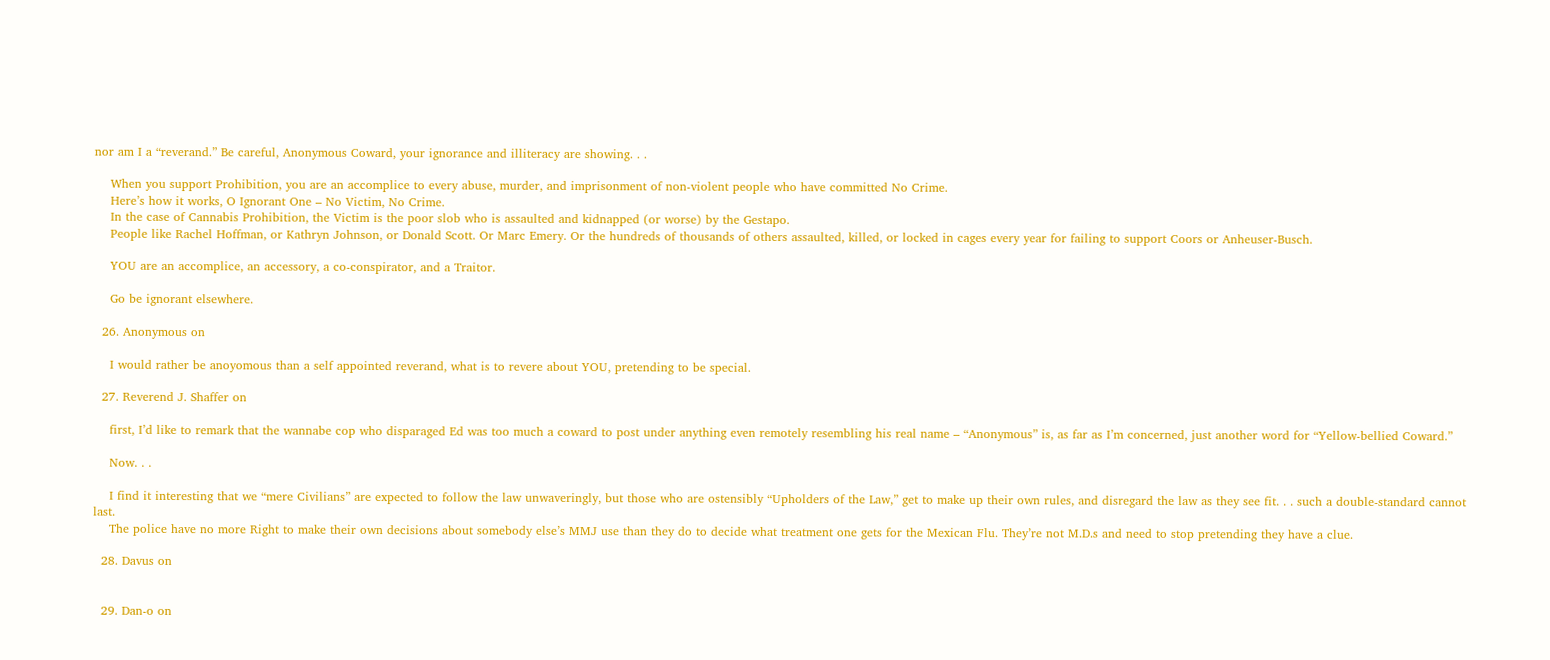nor am I a “reverand.” Be careful, Anonymous Coward, your ignorance and illiteracy are showing. . .

    When you support Prohibition, you are an accomplice to every abuse, murder, and imprisonment of non-violent people who have committed No Crime.
    Here’s how it works, O Ignorant One – No Victim, No Crime.
    In the case of Cannabis Prohibition, the Victim is the poor slob who is assaulted and kidnapped (or worse) by the Gestapo.
    People like Rachel Hoffman, or Kathryn Johnson, or Donald Scott. Or Marc Emery. Or the hundreds of thousands of others assaulted, killed, or locked in cages every year for failing to support Coors or Anheuser-Busch.

    YOU are an accomplice, an accessory, a co-conspirator, and a Traitor.

    Go be ignorant elsewhere.

  26. Anonymous on

    I would rather be anoyomous than a self appointed reverand, what is to revere about YOU, pretending to be special.

  27. Reverend J. Shaffer on

    first, I’d like to remark that the wannabe cop who disparaged Ed was too much a coward to post under anything even remotely resembling his real name – “Anonymous” is, as far as I’m concerned, just another word for “Yellow-bellied Coward.”

    Now. . .

    I find it interesting that we “mere Civilians” are expected to follow the law unwaveringly, but those who are ostensibly “Upholders of the Law,” get to make up their own rules, and disregard the law as they see fit. . . such a double-standard cannot last.
    The police have no more Right to make their own decisions about somebody else’s MMJ use than they do to decide what treatment one gets for the Mexican Flu. They’re not M.D.s and need to stop pretending they have a clue.

  28. Davus on


  29. Dan-o on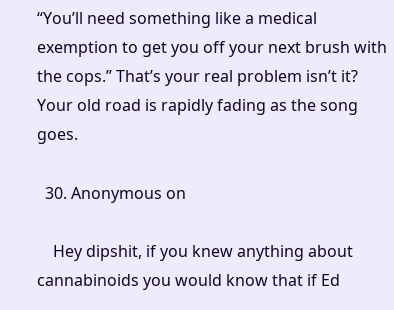“You’ll need something like a medical exemption to get you off your next brush with the cops.” That’s your real problem isn’t it? Your old road is rapidly fading as the song goes.

  30. Anonymous on

    Hey dipshit, if you knew anything about cannabinoids you would know that if Ed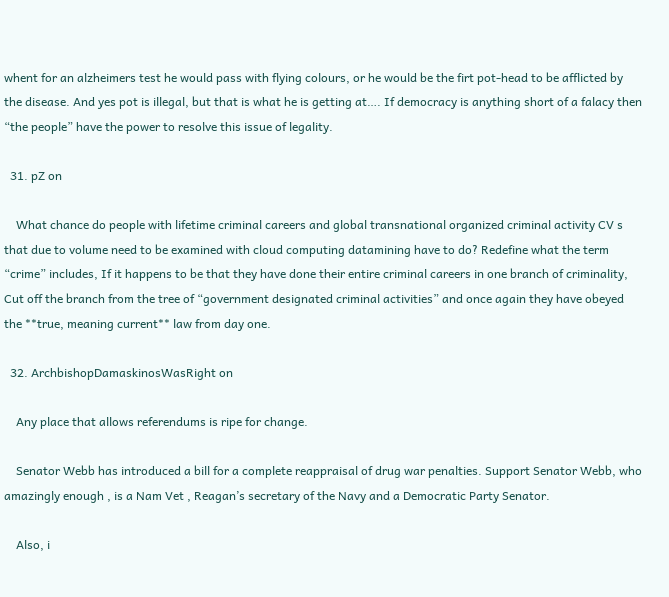whent for an alzheimers test he would pass with flying colours, or he would be the firt pot-head to be afflicted by the disease. And yes pot is illegal, but that is what he is getting at…. If democracy is anything short of a falacy then “the people” have the power to resolve this issue of legality.

  31. pZ on

    What chance do people with lifetime criminal careers and global transnational organized criminal activity CV s that due to volume need to be examined with cloud computing datamining have to do? Redefine what the term “crime” includes, If it happens to be that they have done their entire criminal careers in one branch of criminality, Cut off the branch from the tree of “government designated criminal activities” and once again they have obeyed the **true, meaning current** law from day one.

  32. ArchbishopDamaskinosWasRight on

    Any place that allows referendums is ripe for change.

    Senator Webb has introduced a bill for a complete reappraisal of drug war penalties. Support Senator Webb, who amazingly enough , is a Nam Vet , Reagan’s secretary of the Navy and a Democratic Party Senator.

    Also, i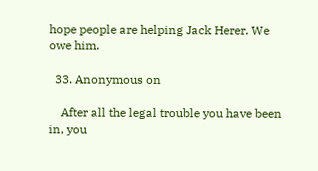hope people are helping Jack Herer. We owe him.

  33. Anonymous on

    After all the legal trouble you have been in, you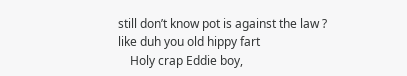still don’t know pot is against the law ? like duh you old hippy fart
    Holy crap Eddie boy,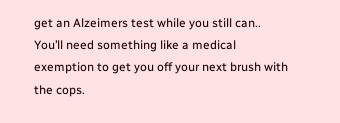get an Alzeimers test while you still can.. You’ll need something like a medical exemption to get you off your next brush with the cops.